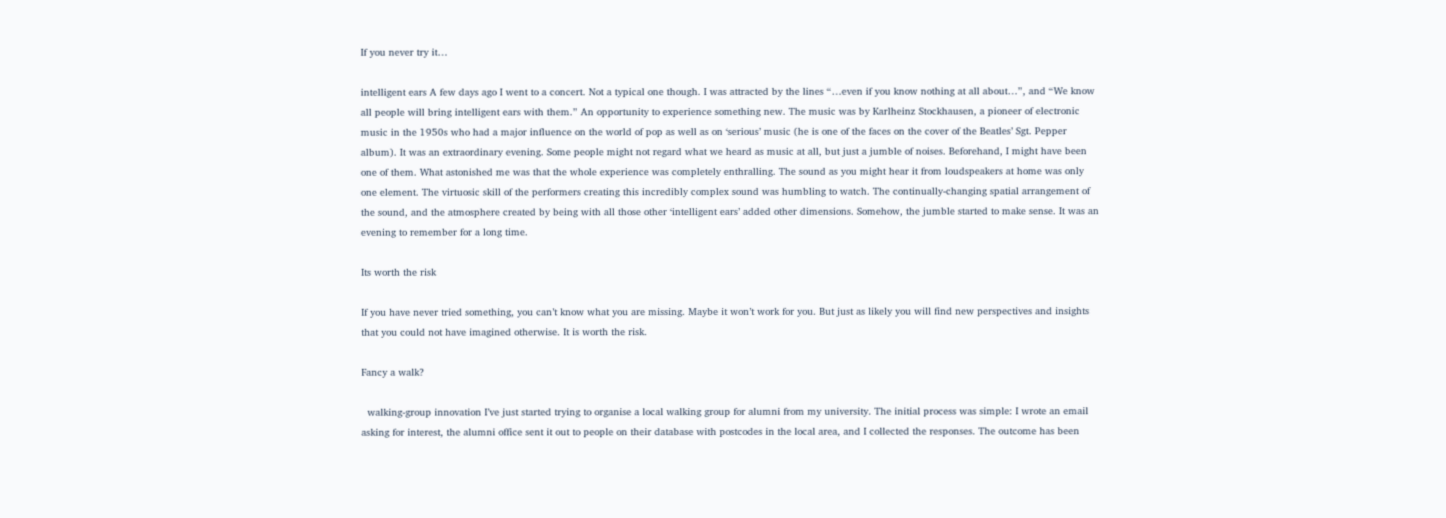If you never try it…

intelligent ears A few days ago I went to a concert. Not a typical one though. I was attracted by the lines “…even if you know nothing at all about…”, and “We know all people will bring intelligent ears with them.” An opportunity to experience something new. The music was by Karlheinz Stockhausen, a pioneer of electronic music in the 1950s who had a major influence on the world of pop as well as on ‘serious’ music (he is one of the faces on the cover of the Beatles’ Sgt. Pepper album). It was an extraordinary evening. Some people might not regard what we heard as music at all, but just a jumble of noises. Beforehand, I might have been one of them. What astonished me was that the whole experience was completely enthralling. The sound as you might hear it from loudspeakers at home was only one element. The virtuosic skill of the performers creating this incredibly complex sound was humbling to watch. The continually-changing spatial arrangement of the sound, and the atmosphere created by being with all those other ‘intelligent ears’ added other dimensions. Somehow, the jumble started to make sense. It was an evening to remember for a long time.

Its worth the risk

If you have never tried something, you can’t know what you are missing. Maybe it won’t work for you. But just as likely you will find new perspectives and insights that you could not have imagined otherwise. It is worth the risk.

Fancy a walk?

  walking-group innovation I’ve just started trying to organise a local walking group for alumni from my university. The initial process was simple: I wrote an email asking for interest, the alumni office sent it out to people on their database with postcodes in the local area, and I collected the responses. The outcome has been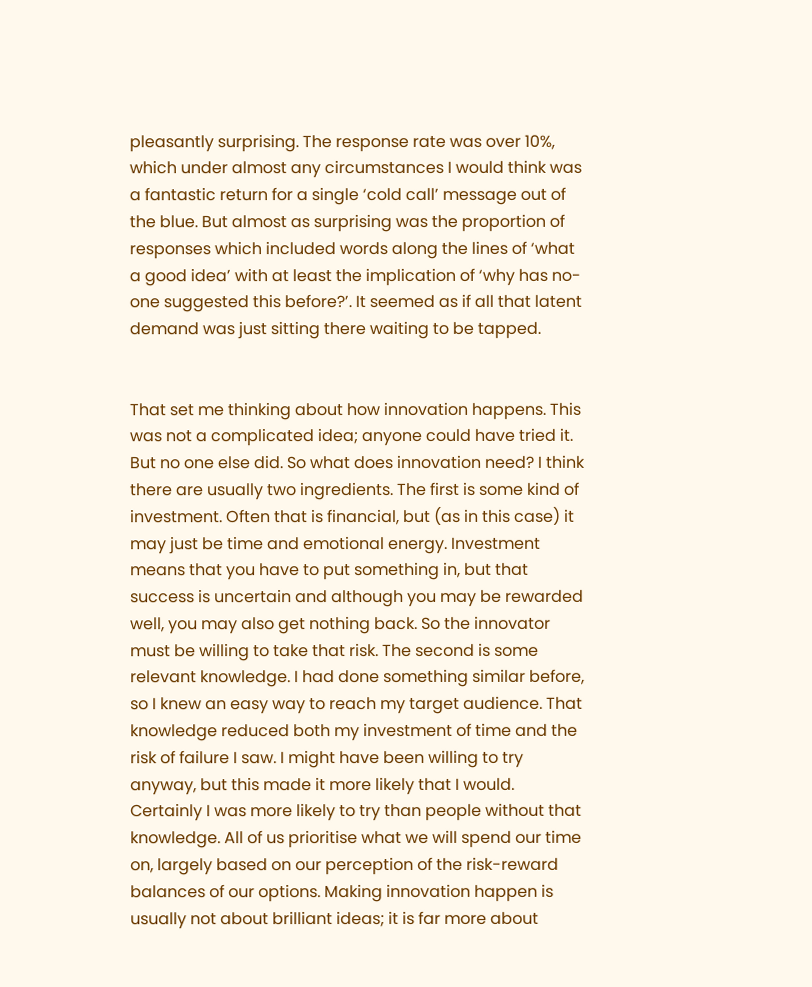pleasantly surprising. The response rate was over 10%, which under almost any circumstances I would think was a fantastic return for a single ‘cold call’ message out of the blue. But almost as surprising was the proportion of responses which included words along the lines of ‘what a good idea’ with at least the implication of ‘why has no-one suggested this before?’. It seemed as if all that latent demand was just sitting there waiting to be tapped.


That set me thinking about how innovation happens. This was not a complicated idea; anyone could have tried it. But no one else did. So what does innovation need? I think there are usually two ingredients. The first is some kind of investment. Often that is financial, but (as in this case) it may just be time and emotional energy. Investment means that you have to put something in, but that success is uncertain and although you may be rewarded well, you may also get nothing back. So the innovator must be willing to take that risk. The second is some relevant knowledge. I had done something similar before, so I knew an easy way to reach my target audience. That knowledge reduced both my investment of time and the risk of failure I saw. I might have been willing to try anyway, but this made it more likely that I would. Certainly I was more likely to try than people without that knowledge. All of us prioritise what we will spend our time on, largely based on our perception of the risk-reward balances of our options. Making innovation happen is usually not about brilliant ideas; it is far more about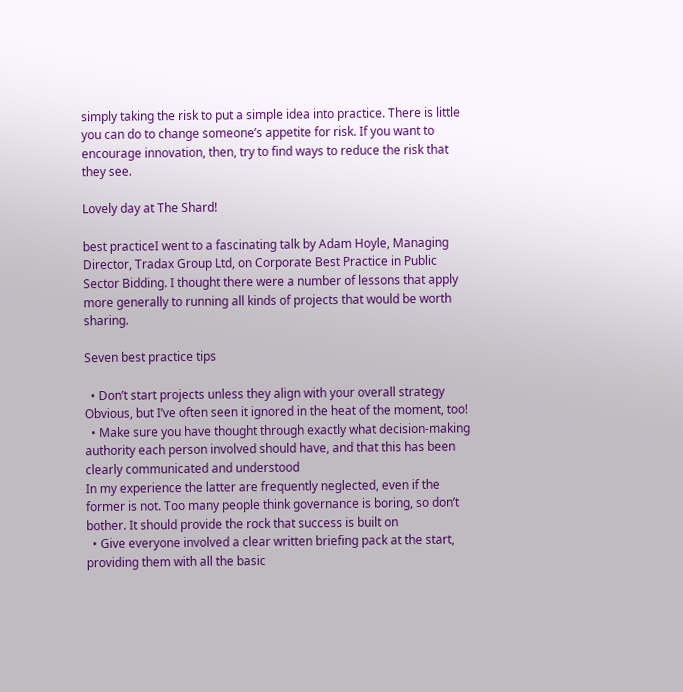simply taking the risk to put a simple idea into practice. There is little you can do to change someone’s appetite for risk. If you want to encourage innovation, then, try to find ways to reduce the risk that they see.

Lovely day at The Shard!

best practiceI went to a fascinating talk by Adam Hoyle, Managing Director, Tradax Group Ltd, on Corporate Best Practice in Public Sector Bidding. I thought there were a number of lessons that apply more generally to running all kinds of projects that would be worth sharing.

Seven best practice tips

  • Don’t start projects unless they align with your overall strategy
Obvious, but I’ve often seen it ignored in the heat of the moment, too!
  • Make sure you have thought through exactly what decision-making authority each person involved should have, and that this has been clearly communicated and understood
In my experience the latter are frequently neglected, even if the former is not. Too many people think governance is boring, so don’t bother. It should provide the rock that success is built on
  • Give everyone involved a clear written briefing pack at the start, providing them with all the basic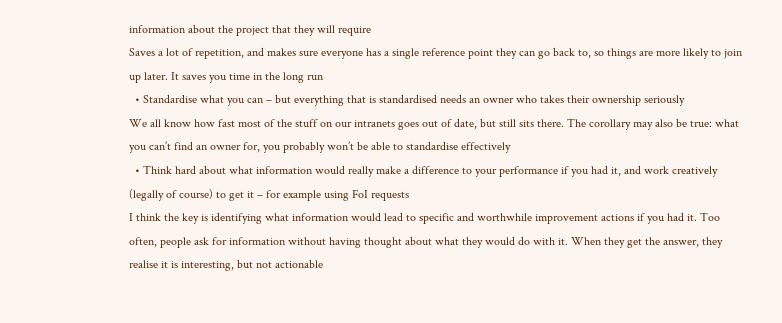information about the project that they will require
Saves a lot of repetition, and makes sure everyone has a single reference point they can go back to, so things are more likely to join up later. It saves you time in the long run
  • Standardise what you can – but everything that is standardised needs an owner who takes their ownership seriously
We all know how fast most of the stuff on our intranets goes out of date, but still sits there. The corollary may also be true: what you can’t find an owner for, you probably won’t be able to standardise effectively
  • Think hard about what information would really make a difference to your performance if you had it, and work creatively (legally of course) to get it – for example using FoI requests
I think the key is identifying what information would lead to specific and worthwhile improvement actions if you had it. Too often, people ask for information without having thought about what they would do with it. When they get the answer, they realise it is interesting, but not actionable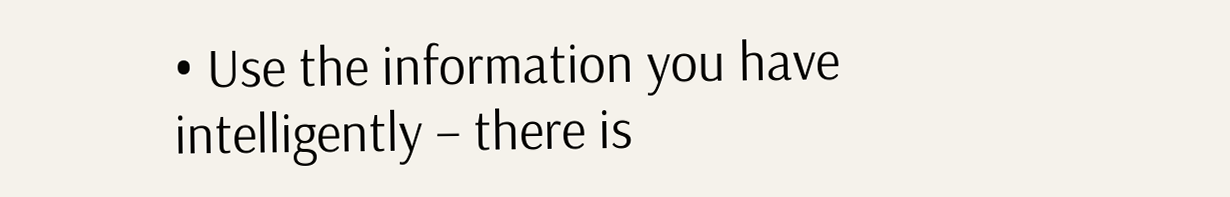• Use the information you have intelligently – there is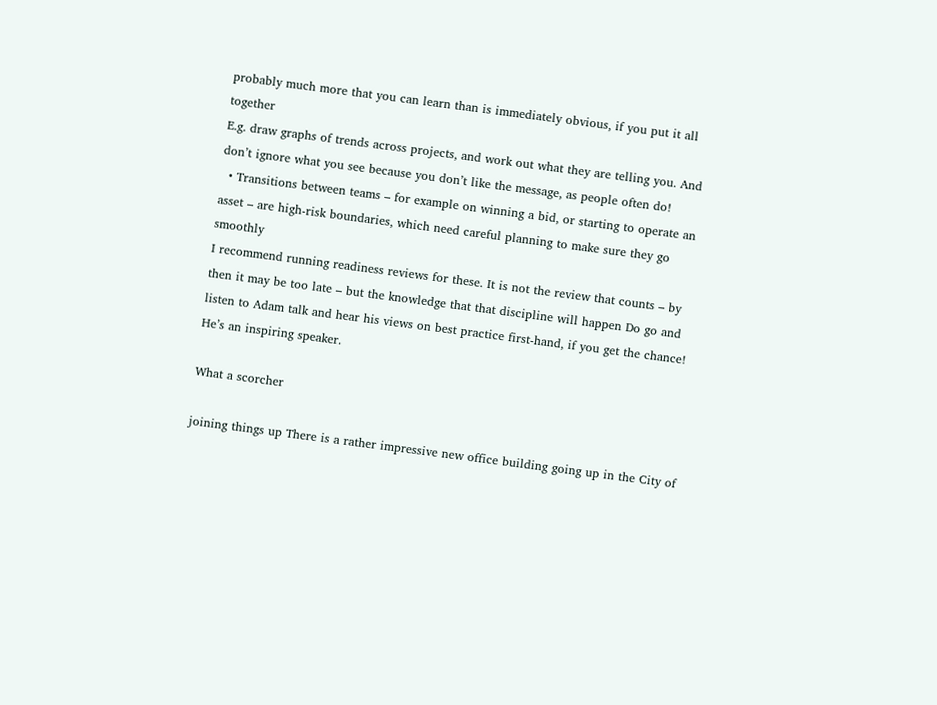probably much more that you can learn than is immediately obvious, if you put it all together
E.g. draw graphs of trends across projects, and work out what they are telling you. And don’t ignore what you see because you don’t like the message, as people often do!
  • Transitions between teams – for example on winning a bid, or starting to operate an asset – are high-risk boundaries, which need careful planning to make sure they go smoothly
I recommend running readiness reviews for these. It is not the review that counts – by then it may be too late – but the knowledge that that discipline will happen Do go and listen to Adam talk and hear his views on best practice first-hand, if you get the chance! He’s an inspiring speaker.

What a scorcher

joining things up There is a rather impressive new office building going up in the City of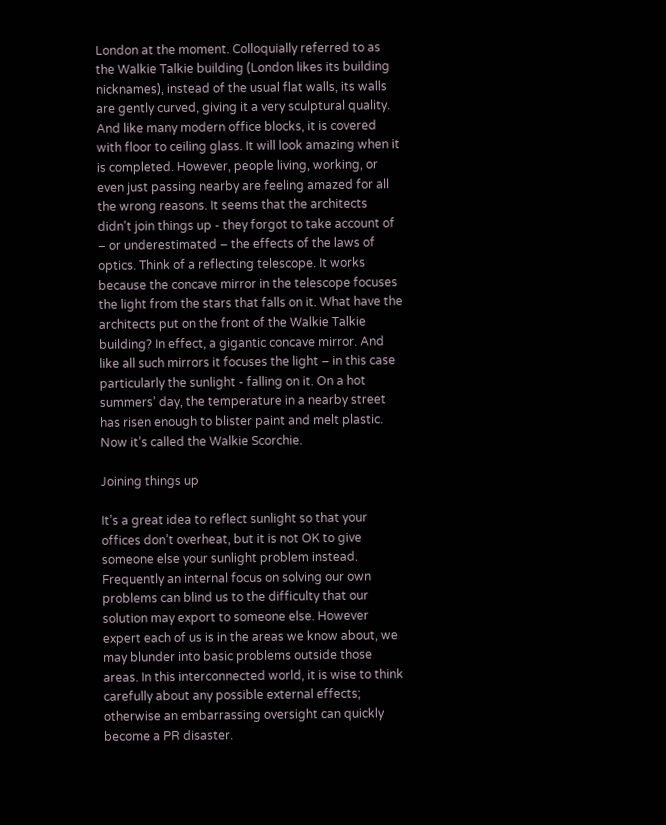London at the moment. Colloquially referred to as the Walkie Talkie building (London likes its building nicknames), instead of the usual flat walls, its walls are gently curved, giving it a very sculptural quality. And like many modern office blocks, it is covered with floor to ceiling glass. It will look amazing when it is completed. However, people living, working, or even just passing nearby are feeling amazed for all the wrong reasons. It seems that the architects didn't join things up - they forgot to take account of – or underestimated – the effects of the laws of optics. Think of a reflecting telescope. It works because the concave mirror in the telescope focuses the light from the stars that falls on it. What have the architects put on the front of the Walkie Talkie building? In effect, a gigantic concave mirror. And like all such mirrors it focuses the light – in this case particularly the sunlight - falling on it. On a hot summers’ day, the temperature in a nearby street has risen enough to blister paint and melt plastic. Now it’s called the Walkie Scorchie.

Joining things up

It’s a great idea to reflect sunlight so that your offices don’t overheat, but it is not OK to give someone else your sunlight problem instead. Frequently an internal focus on solving our own problems can blind us to the difficulty that our solution may export to someone else. However expert each of us is in the areas we know about, we may blunder into basic problems outside those areas. In this interconnected world, it is wise to think carefully about any possible external effects; otherwise an embarrassing oversight can quickly become a PR disaster.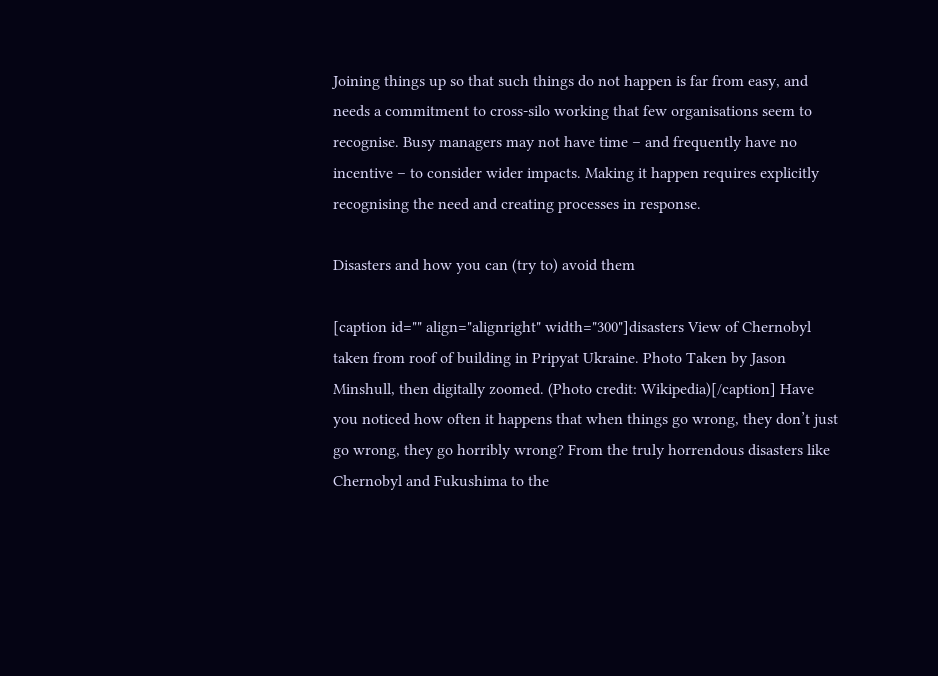Joining things up so that such things do not happen is far from easy, and needs a commitment to cross-silo working that few organisations seem to recognise. Busy managers may not have time – and frequently have no incentive – to consider wider impacts. Making it happen requires explicitly recognising the need and creating processes in response.

Disasters and how you can (try to) avoid them

[caption id="" align="alignright" width="300"]disasters View of Chernobyl taken from roof of building in Pripyat Ukraine. Photo Taken by Jason Minshull, then digitally zoomed. (Photo credit: Wikipedia)[/caption] Have you noticed how often it happens that when things go wrong, they don’t just go wrong, they go horribly wrong? From the truly horrendous disasters like Chernobyl and Fukushima to the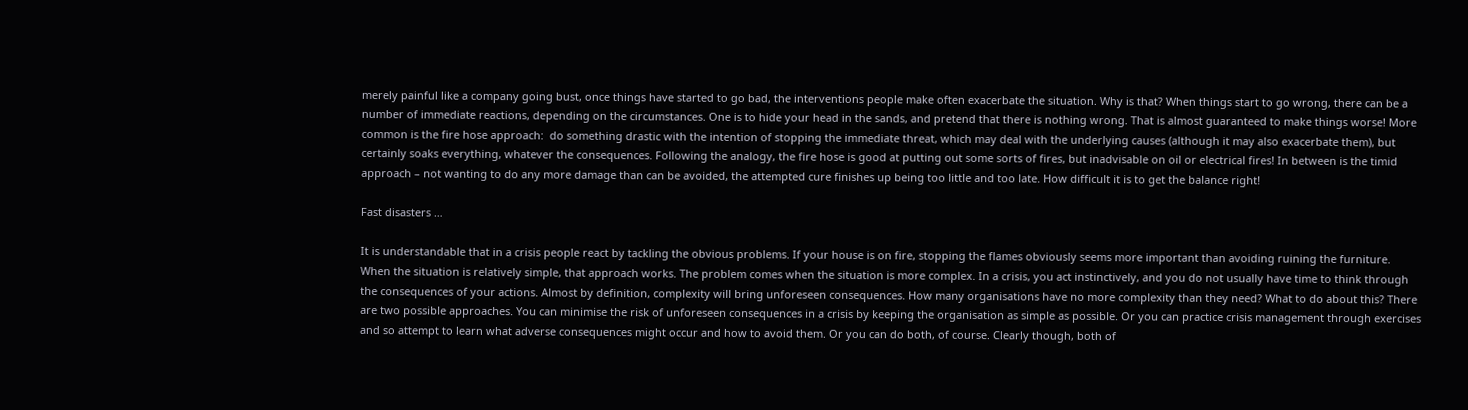merely painful like a company going bust, once things have started to go bad, the interventions people make often exacerbate the situation. Why is that? When things start to go wrong, there can be a number of immediate reactions, depending on the circumstances. One is to hide your head in the sands, and pretend that there is nothing wrong. That is almost guaranteed to make things worse! More common is the fire hose approach:  do something drastic with the intention of stopping the immediate threat, which may deal with the underlying causes (although it may also exacerbate them), but certainly soaks everything, whatever the consequences. Following the analogy, the fire hose is good at putting out some sorts of fires, but inadvisable on oil or electrical fires! In between is the timid approach – not wanting to do any more damage than can be avoided, the attempted cure finishes up being too little and too late. How difficult it is to get the balance right!

Fast disasters …

It is understandable that in a crisis people react by tackling the obvious problems. If your house is on fire, stopping the flames obviously seems more important than avoiding ruining the furniture.  When the situation is relatively simple, that approach works. The problem comes when the situation is more complex. In a crisis, you act instinctively, and you do not usually have time to think through the consequences of your actions. Almost by definition, complexity will bring unforeseen consequences. How many organisations have no more complexity than they need? What to do about this? There are two possible approaches. You can minimise the risk of unforeseen consequences in a crisis by keeping the organisation as simple as possible. Or you can practice crisis management through exercises and so attempt to learn what adverse consequences might occur and how to avoid them. Or you can do both, of course. Clearly though, both of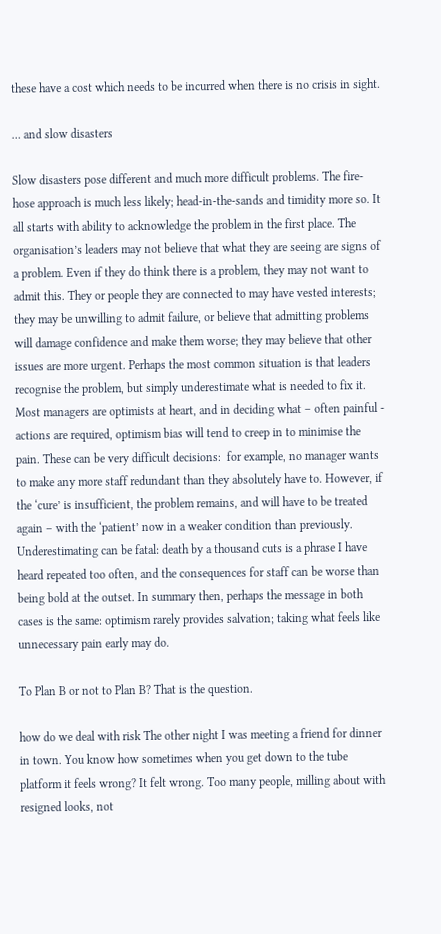these have a cost which needs to be incurred when there is no crisis in sight.

… and slow disasters

Slow disasters pose different and much more difficult problems. The fire-hose approach is much less likely; head-in-the-sands and timidity more so. It all starts with ability to acknowledge the problem in the first place. The organisation’s leaders may not believe that what they are seeing are signs of a problem. Even if they do think there is a problem, they may not want to admit this. They or people they are connected to may have vested interests; they may be unwilling to admit failure, or believe that admitting problems will damage confidence and make them worse; they may believe that other issues are more urgent. Perhaps the most common situation is that leaders recognise the problem, but simply underestimate what is needed to fix it. Most managers are optimists at heart, and in deciding what – often painful - actions are required, optimism bias will tend to creep in to minimise the pain. These can be very difficult decisions:  for example, no manager wants to make any more staff redundant than they absolutely have to. However, if the ‘cure’ is insufficient, the problem remains, and will have to be treated again – with the ‘patient’ now in a weaker condition than previously. Underestimating can be fatal: death by a thousand cuts is a phrase I have heard repeated too often, and the consequences for staff can be worse than being bold at the outset. In summary then, perhaps the message in both cases is the same: optimism rarely provides salvation; taking what feels like unnecessary pain early may do.

To Plan B or not to Plan B? That is the question.

how do we deal with risk The other night I was meeting a friend for dinner in town. You know how sometimes when you get down to the tube platform it feels wrong? It felt wrong. Too many people, milling about with resigned looks, not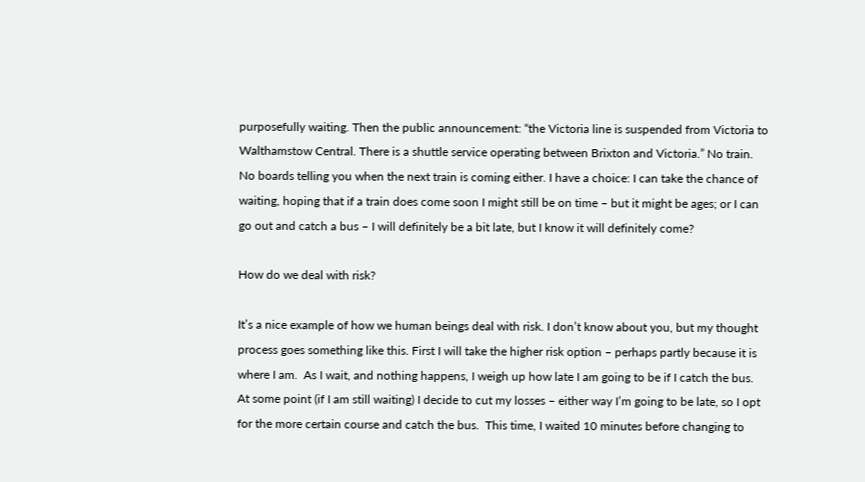purposefully waiting. Then the public announcement: “the Victoria line is suspended from Victoria to Walthamstow Central. There is a shuttle service operating between Brixton and Victoria.” No train. No boards telling you when the next train is coming either. I have a choice: I can take the chance of waiting, hoping that if a train does come soon I might still be on time – but it might be ages; or I can go out and catch a bus – I will definitely be a bit late, but I know it will definitely come?

How do we deal with risk?

It’s a nice example of how we human beings deal with risk. I don’t know about you, but my thought process goes something like this. First I will take the higher risk option – perhaps partly because it is where I am.  As I wait, and nothing happens, I weigh up how late I am going to be if I catch the bus. At some point (if I am still waiting) I decide to cut my losses – either way I’m going to be late, so I opt for the more certain course and catch the bus.  This time, I waited 10 minutes before changing to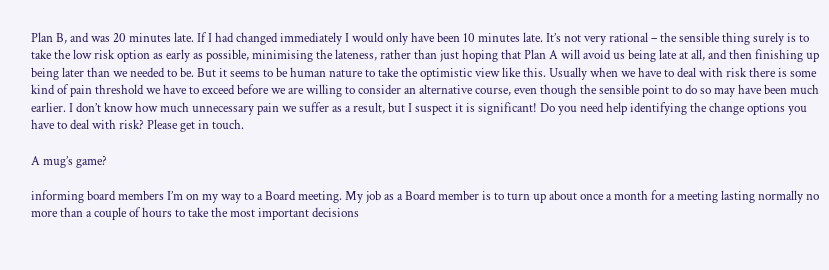Plan B, and was 20 minutes late. If I had changed immediately I would only have been 10 minutes late. It’s not very rational – the sensible thing surely is to take the low risk option as early as possible, minimising the lateness, rather than just hoping that Plan A will avoid us being late at all, and then finishing up being later than we needed to be. But it seems to be human nature to take the optimistic view like this. Usually when we have to deal with risk there is some kind of pain threshold we have to exceed before we are willing to consider an alternative course, even though the sensible point to do so may have been much earlier. I don’t know how much unnecessary pain we suffer as a result, but I suspect it is significant! Do you need help identifying the change options you have to deal with risk? Please get in touch.

A mug’s game?

informing board members I’m on my way to a Board meeting. My job as a Board member is to turn up about once a month for a meeting lasting normally no more than a couple of hours to take the most important decisions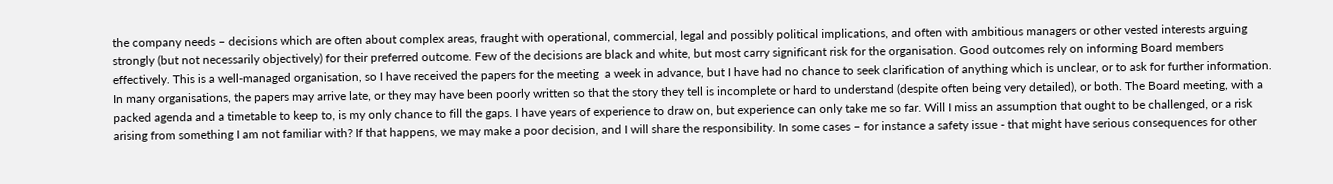the company needs – decisions which are often about complex areas, fraught with operational, commercial, legal and possibly political implications, and often with ambitious managers or other vested interests arguing strongly (but not necessarily objectively) for their preferred outcome. Few of the decisions are black and white, but most carry significant risk for the organisation. Good outcomes rely on informing Board members effectively. This is a well-managed organisation, so I have received the papers for the meeting  a week in advance, but I have had no chance to seek clarification of anything which is unclear, or to ask for further information. In many organisations, the papers may arrive late, or they may have been poorly written so that the story they tell is incomplete or hard to understand (despite often being very detailed), or both. The Board meeting, with a packed agenda and a timetable to keep to, is my only chance to fill the gaps. I have years of experience to draw on, but experience can only take me so far. Will I miss an assumption that ought to be challenged, or a risk arising from something I am not familiar with? If that happens, we may make a poor decision, and I will share the responsibility. In some cases – for instance a safety issue - that might have serious consequences for other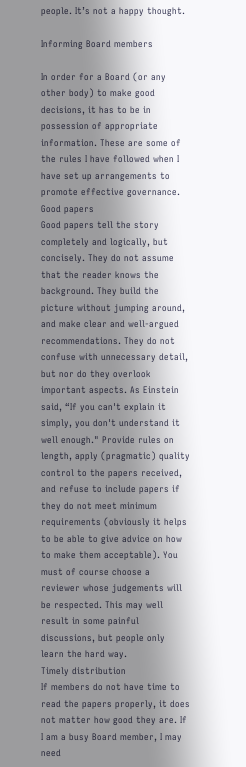people. It’s not a happy thought.

Informing Board members

In order for a Board (or any other body) to make good decisions, it has to be in possession of appropriate information. These are some of the rules I have followed when I have set up arrangements to promote effective governance.
Good papers
Good papers tell the story completely and logically, but concisely. They do not assume that the reader knows the background. They build the picture without jumping around, and make clear and well-argued recommendations. They do not confuse with unnecessary detail, but nor do they overlook important aspects. As Einstein said, “If you can't explain it simply, you don't understand it well enough." Provide rules on length, apply (pragmatic) quality control to the papers received, and refuse to include papers if they do not meet minimum requirements (obviously it helps to be able to give advice on how to make them acceptable). You must of course choose a reviewer whose judgements will be respected. This may well result in some painful discussions, but people only learn the hard way.
Timely distribution
If members do not have time to read the papers properly, it does not matter how good they are. If I am a busy Board member, I may need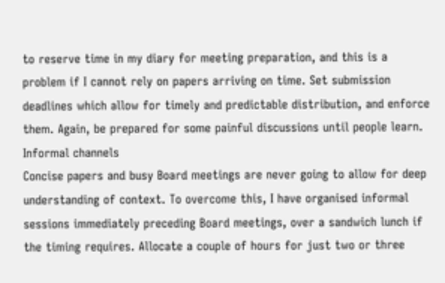to reserve time in my diary for meeting preparation, and this is a problem if I cannot rely on papers arriving on time. Set submission deadlines which allow for timely and predictable distribution, and enforce them. Again, be prepared for some painful discussions until people learn.
Informal channels
Concise papers and busy Board meetings are never going to allow for deep understanding of context. To overcome this, I have organised informal sessions immediately preceding Board meetings, over a sandwich lunch if the timing requires. Allocate a couple of hours for just two or three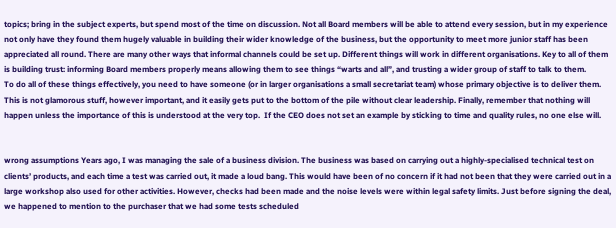topics; bring in the subject experts, but spend most of the time on discussion. Not all Board members will be able to attend every session, but in my experience not only have they found them hugely valuable in building their wider knowledge of the business, but the opportunity to meet more junior staff has been appreciated all round. There are many other ways that informal channels could be set up. Different things will work in different organisations. Key to all of them is building trust: informing Board members properly means allowing them to see things “warts and all”, and trusting a wider group of staff to talk to them.
To do all of these things effectively, you need to have someone (or in larger organisations a small secretariat team) whose primary objective is to deliver them. This is not glamorous stuff, however important, and it easily gets put to the bottom of the pile without clear leadership. Finally, remember that nothing will happen unless the importance of this is understood at the very top.  If the CEO does not set an example by sticking to time and quality rules, no one else will.


wrong assumptions Years ago, I was managing the sale of a business division. The business was based on carrying out a highly-specialised technical test on clients’ products, and each time a test was carried out, it made a loud bang. This would have been of no concern if it had not been that they were carried out in a large workshop also used for other activities. However, checks had been made and the noise levels were within legal safety limits. Just before signing the deal, we happened to mention to the purchaser that we had some tests scheduled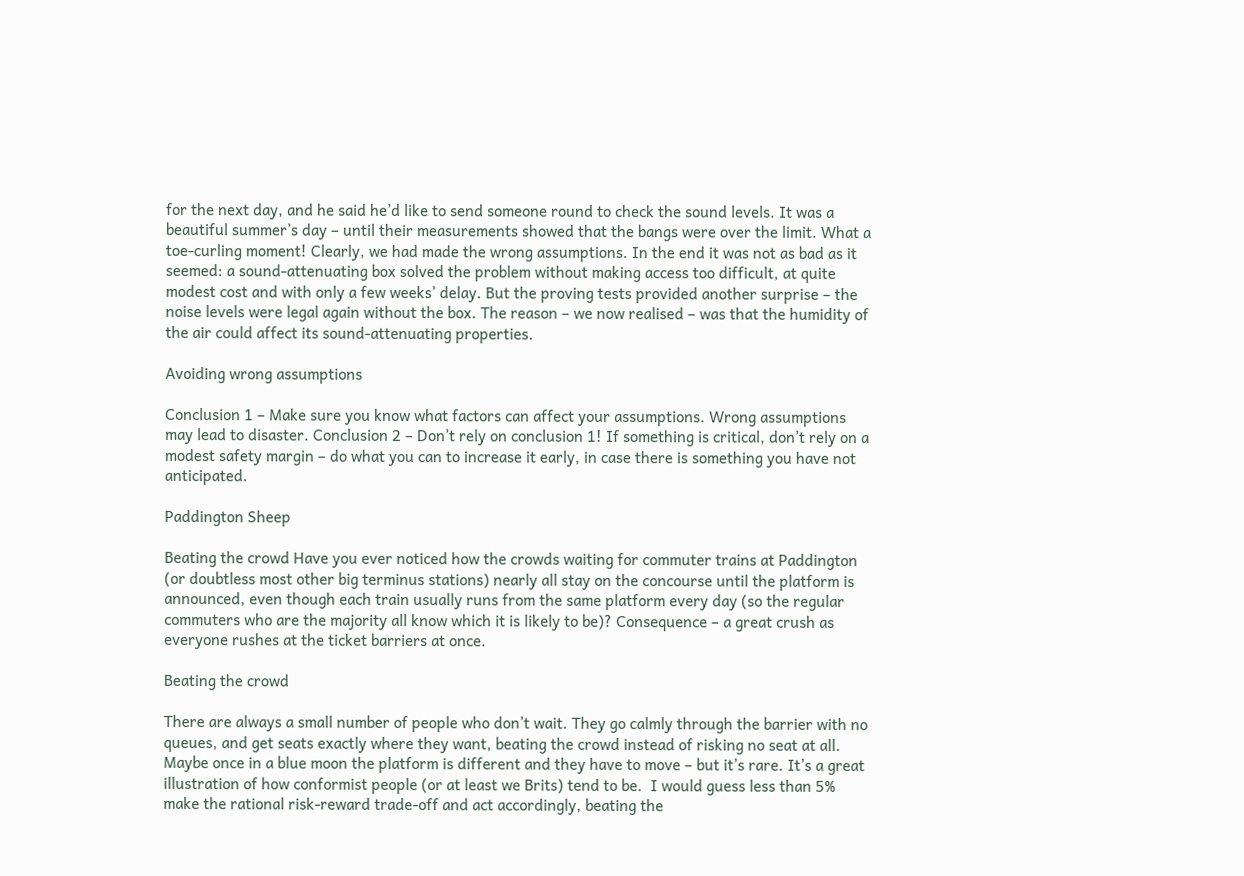for the next day, and he said he’d like to send someone round to check the sound levels. It was a beautiful summer’s day – until their measurements showed that the bangs were over the limit. What a toe-curling moment! Clearly, we had made the wrong assumptions. In the end it was not as bad as it seemed: a sound-attenuating box solved the problem without making access too difficult, at quite modest cost and with only a few weeks’ delay. But the proving tests provided another surprise – the noise levels were legal again without the box. The reason – we now realised – was that the humidity of the air could affect its sound-attenuating properties.

Avoiding wrong assumptions

Conclusion 1 – Make sure you know what factors can affect your assumptions. Wrong assumptions may lead to disaster. Conclusion 2 – Don’t rely on conclusion 1! If something is critical, don’t rely on a modest safety margin – do what you can to increase it early, in case there is something you have not anticipated.

Paddington Sheep

Beating the crowd Have you ever noticed how the crowds waiting for commuter trains at Paddington (or doubtless most other big terminus stations) nearly all stay on the concourse until the platform is announced, even though each train usually runs from the same platform every day (so the regular commuters who are the majority all know which it is likely to be)? Consequence – a great crush as everyone rushes at the ticket barriers at once.

Beating the crowd

There are always a small number of people who don’t wait. They go calmly through the barrier with no queues, and get seats exactly where they want, beating the crowd instead of risking no seat at all. Maybe once in a blue moon the platform is different and they have to move – but it’s rare. It’s a great illustration of how conformist people (or at least we Brits) tend to be.  I would guess less than 5% make the rational risk-reward trade-off and act accordingly, beating the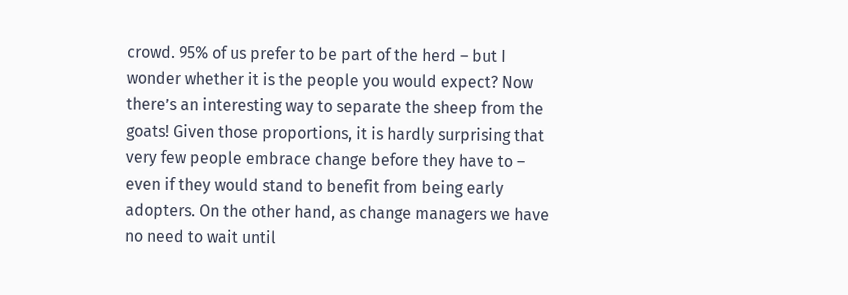crowd. 95% of us prefer to be part of the herd – but I wonder whether it is the people you would expect? Now there’s an interesting way to separate the sheep from the goats! Given those proportions, it is hardly surprising that very few people embrace change before they have to – even if they would stand to benefit from being early adopters. On the other hand, as change managers we have no need to wait until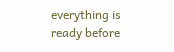everything is ready before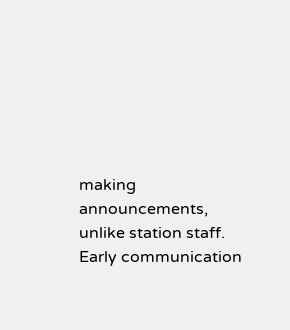making announcements, unlike station staff. Early communication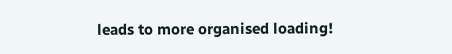leads to more organised loading!